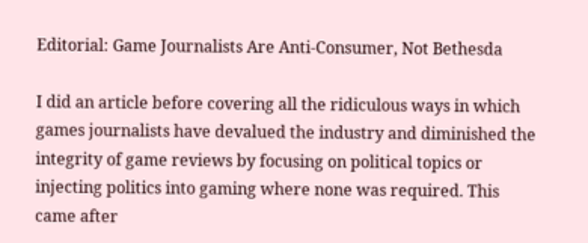Editorial: Game Journalists Are Anti-Consumer, Not Bethesda

I did an article before covering all the ridiculous ways in which games journalists have devalued the industry and diminished the integrity of game reviews by focusing on political topics or injecting politics into gaming where none was required. This came after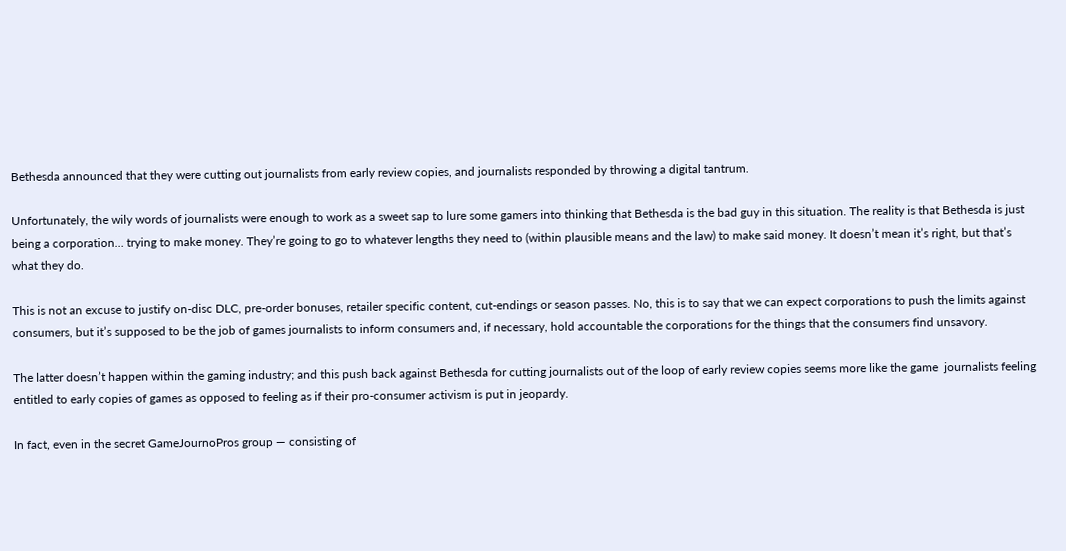Bethesda announced that they were cutting out journalists from early review copies, and journalists responded by throwing a digital tantrum.

Unfortunately, the wily words of journalists were enough to work as a sweet sap to lure some gamers into thinking that Bethesda is the bad guy in this situation. The reality is that Bethesda is just being a corporation… trying to make money. They’re going to go to whatever lengths they need to (within plausible means and the law) to make said money. It doesn’t mean it’s right, but that’s what they do.

This is not an excuse to justify on-disc DLC, pre-order bonuses, retailer specific content, cut-endings or season passes. No, this is to say that we can expect corporations to push the limits against consumers, but it’s supposed to be the job of games journalists to inform consumers and, if necessary, hold accountable the corporations for the things that the consumers find unsavory.

The latter doesn’t happen within the gaming industry; and this push back against Bethesda for cutting journalists out of the loop of early review copies seems more like the game  journalists feeling entitled to early copies of games as opposed to feeling as if their pro-consumer activism is put in jeopardy.

In fact, even in the secret GameJournoPros group — consisting of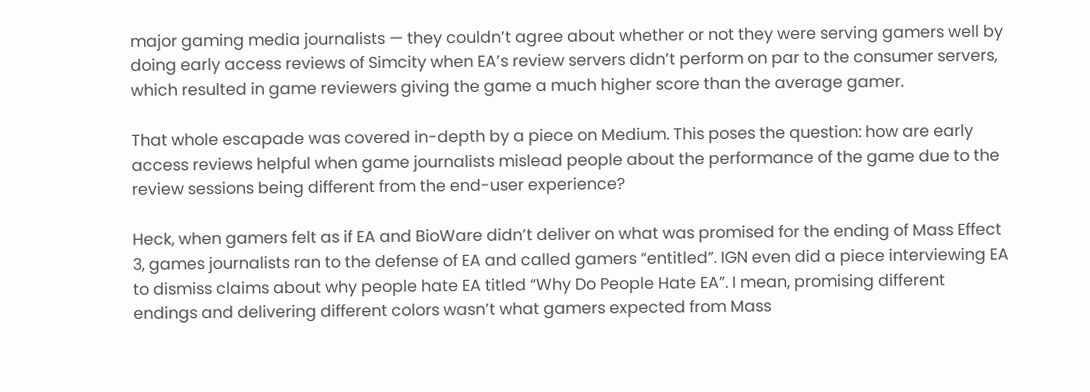major gaming media journalists — they couldn’t agree about whether or not they were serving gamers well by doing early access reviews of Simcity when EA’s review servers didn’t perform on par to the consumer servers, which resulted in game reviewers giving the game a much higher score than the average gamer.

That whole escapade was covered in-depth by a piece on Medium. This poses the question: how are early access reviews helpful when game journalists mislead people about the performance of the game due to the review sessions being different from the end-user experience?

Heck, when gamers felt as if EA and BioWare didn’t deliver on what was promised for the ending of Mass Effect 3, games journalists ran to the defense of EA and called gamers “entitled”. IGN even did a piece interviewing EA to dismiss claims about why people hate EA titled “Why Do People Hate EA”. I mean, promising different endings and delivering different colors wasn’t what gamers expected from Mass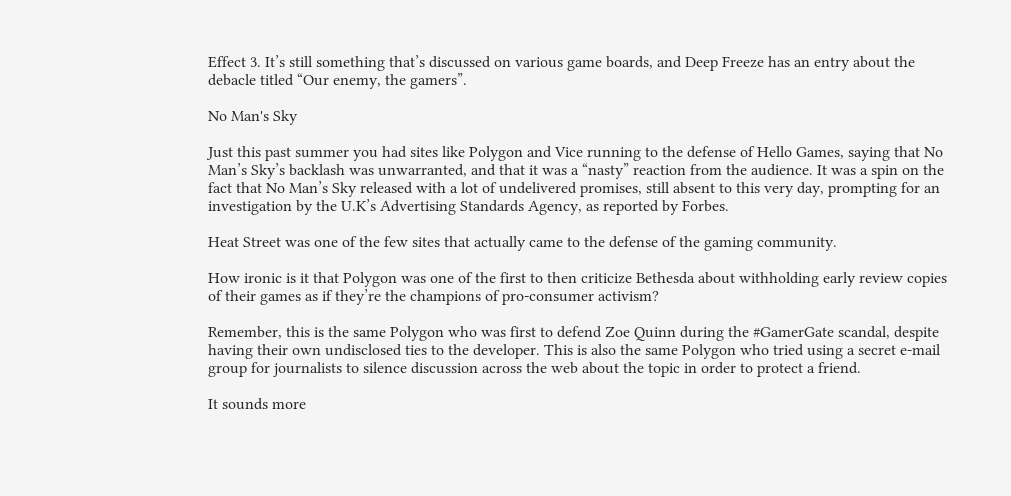Effect 3. It’s still something that’s discussed on various game boards, and Deep Freeze has an entry about the debacle titled “Our enemy, the gamers”.

No Man's Sky

Just this past summer you had sites like Polygon and Vice running to the defense of Hello Games, saying that No Man’s Sky’s backlash was unwarranted, and that it was a “nasty” reaction from the audience. It was a spin on the fact that No Man’s Sky released with a lot of undelivered promises, still absent to this very day, prompting for an investigation by the U.K’s Advertising Standards Agency, as reported by Forbes.

Heat Street was one of the few sites that actually came to the defense of the gaming community.

How ironic is it that Polygon was one of the first to then criticize Bethesda about withholding early review copies of their games as if they’re the champions of pro-consumer activism?

Remember, this is the same Polygon who was first to defend Zoe Quinn during the #GamerGate scandal, despite having their own undisclosed ties to the developer. This is also the same Polygon who tried using a secret e-mail group for journalists to silence discussion across the web about the topic in order to protect a friend.

It sounds more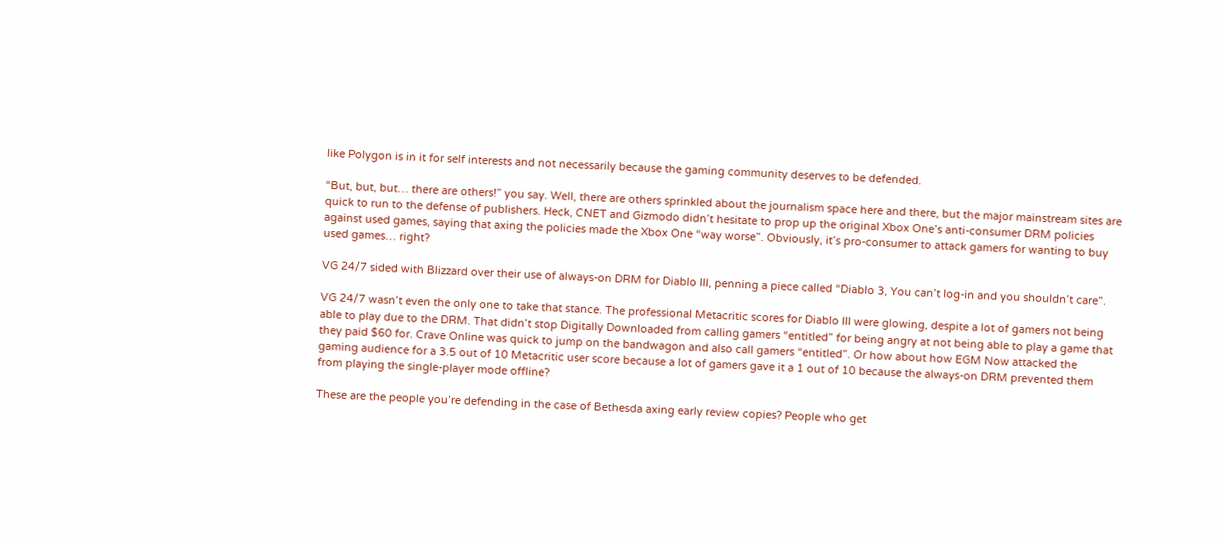like Polygon is in it for self interests and not necessarily because the gaming community deserves to be defended.

“But, but, but… there are others!” you say. Well, there are others sprinkled about the journalism space here and there, but the major mainstream sites are quick to run to the defense of publishers. Heck, CNET and Gizmodo didn’t hesitate to prop up the original Xbox One’s anti-consumer DRM policies against used games, saying that axing the policies made the Xbox One “way worse”. Obviously, it’s pro-consumer to attack gamers for wanting to buy used games… right?

VG 24/7 sided with Blizzard over their use of always-on DRM for Diablo III, penning a piece called “Diablo 3, You can’t log-in and you shouldn’t care”.

VG 24/7 wasn’t even the only one to take that stance. The professional Metacritic scores for Diablo III were glowing, despite a lot of gamers not being able to play due to the DRM. That didn’t stop Digitally Downloaded from calling gamers “entitled” for being angry at not being able to play a game that they paid $60 for. Crave Online was quick to jump on the bandwagon and also call gamers “entitled”. Or how about how EGM Now attacked the gaming audience for a 3.5 out of 10 Metacritic user score because a lot of gamers gave it a 1 out of 10 because the always-on DRM prevented them from playing the single-player mode offline?

These are the people you’re defending in the case of Bethesda axing early review copies? People who get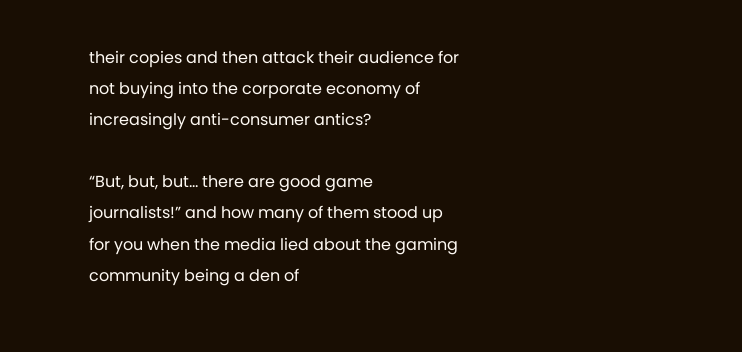their copies and then attack their audience for not buying into the corporate economy of increasingly anti-consumer antics?

“But, but, but… there are good game journalists!” and how many of them stood up for you when the media lied about the gaming community being a den of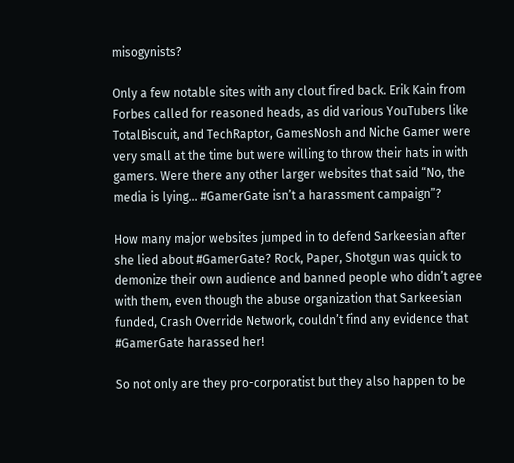misogynists?

Only a few notable sites with any clout fired back. Erik Kain from Forbes called for reasoned heads, as did various YouTubers like TotalBiscuit, and TechRaptor, GamesNosh and Niche Gamer were very small at the time but were willing to throw their hats in with gamers. Were there any other larger websites that said “No, the media is lying… #GamerGate isn’t a harassment campaign”?

How many major websites jumped in to defend Sarkeesian after she lied about #GamerGate? Rock, Paper, Shotgun was quick to demonize their own audience and banned people who didn’t agree with them, even though the abuse organization that Sarkeesian funded, Crash Override Network, couldn’t find any evidence that #GamerGate harassed her!

So not only are they pro-corporatist but they also happen to be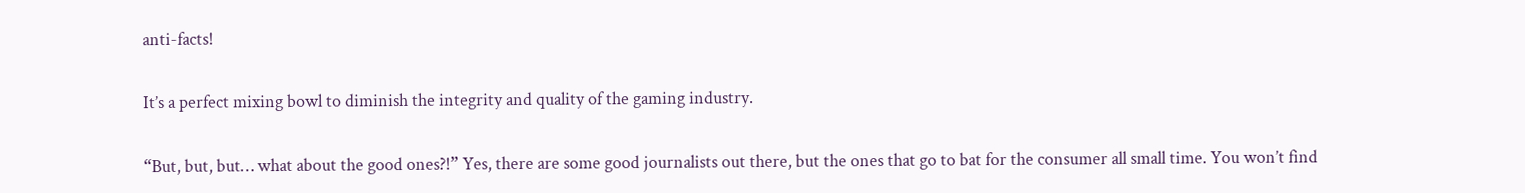anti-facts!

It’s a perfect mixing bowl to diminish the integrity and quality of the gaming industry.

“But, but, but… what about the good ones?!” Yes, there are some good journalists out there, but the ones that go to bat for the consumer all small time. You won’t find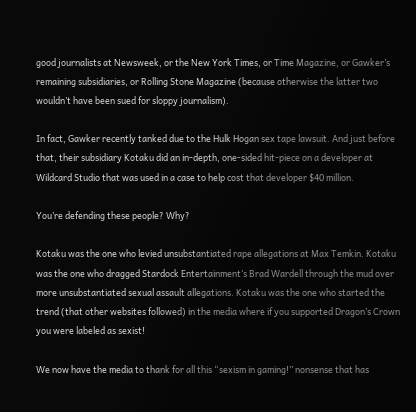good journalists at Newsweek, or the New York Times, or Time Magazine, or Gawker’s remaining subsidiaries, or Rolling Stone Magazine (because otherwise the latter two wouldn’t have been sued for sloppy journalism).

In fact, Gawker recently tanked due to the Hulk Hogan sex tape lawsuit. And just before that, their subsidiary Kotaku did an in-depth, one-sided hit-piece on a developer at Wildcard Studio that was used in a case to help cost that developer $40 million.

You’re defending these people? Why?

Kotaku was the one who levied unsubstantiated rape allegations at Max Temkin. Kotaku was the one who dragged Stardock Entertainment’s Brad Wardell through the mud over more unsubstantiated sexual assault allegations. Kotaku was the one who started the trend (that other websites followed) in the media where if you supported Dragon’s Crown you were labeled as sexist!

We now have the media to thank for all this “sexism in gaming!” nonsense that has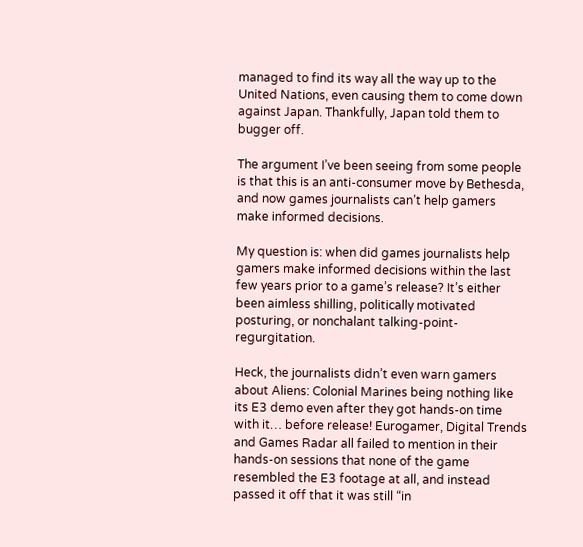managed to find its way all the way up to the United Nations, even causing them to come down against Japan. Thankfully, Japan told them to bugger off.

The argument I’ve been seeing from some people is that this is an anti-consumer move by Bethesda, and now games journalists can’t help gamers make informed decisions.

My question is: when did games journalists help gamers make informed decisions within the last few years prior to a game’s release? It’s either been aimless shilling, politically motivated posturing, or nonchalant talking-point-regurgitation.

Heck, the journalists didn’t even warn gamers about Aliens: Colonial Marines being nothing like its E3 demo even after they got hands-on time with it… before release! Eurogamer, Digital Trends and Games Radar all failed to mention in their hands-on sessions that none of the game resembled the E3 footage at all, and instead passed it off that it was still “in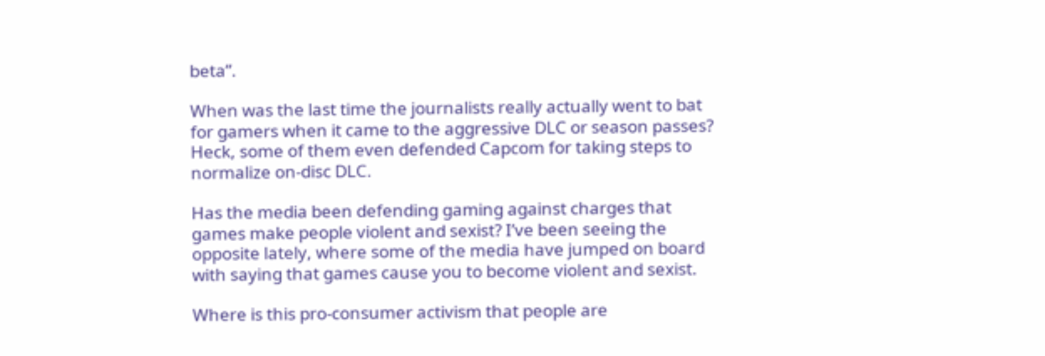beta”.

When was the last time the journalists really actually went to bat for gamers when it came to the aggressive DLC or season passes? Heck, some of them even defended Capcom for taking steps to normalize on-disc DLC.

Has the media been defending gaming against charges that games make people violent and sexist? I’ve been seeing the opposite lately, where some of the media have jumped on board with saying that games cause you to become violent and sexist.

Where is this pro-consumer activism that people are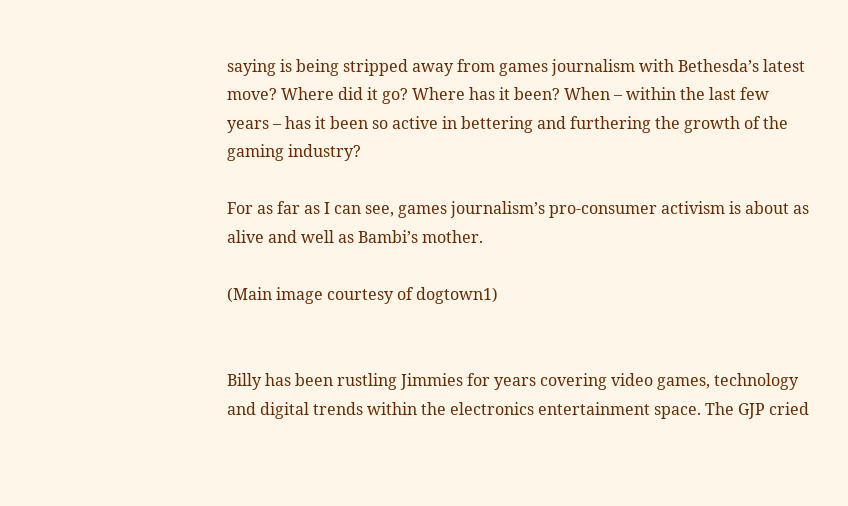saying is being stripped away from games journalism with Bethesda’s latest move? Where did it go? Where has it been? When – within the last few years – has it been so active in bettering and furthering the growth of the gaming industry?

For as far as I can see, games journalism’s pro-consumer activism is about as alive and well as Bambi’s mother.

(Main image courtesy of dogtown1)


Billy has been rustling Jimmies for years covering video games, technology and digital trends within the electronics entertainment space. The GJP cried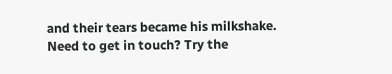and their tears became his milkshake. Need to get in touch? Try the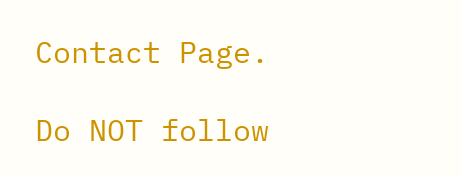Contact Page.

Do NOT follow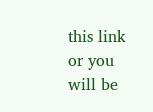this link or you will be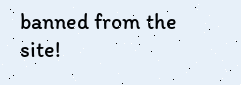banned from the site!